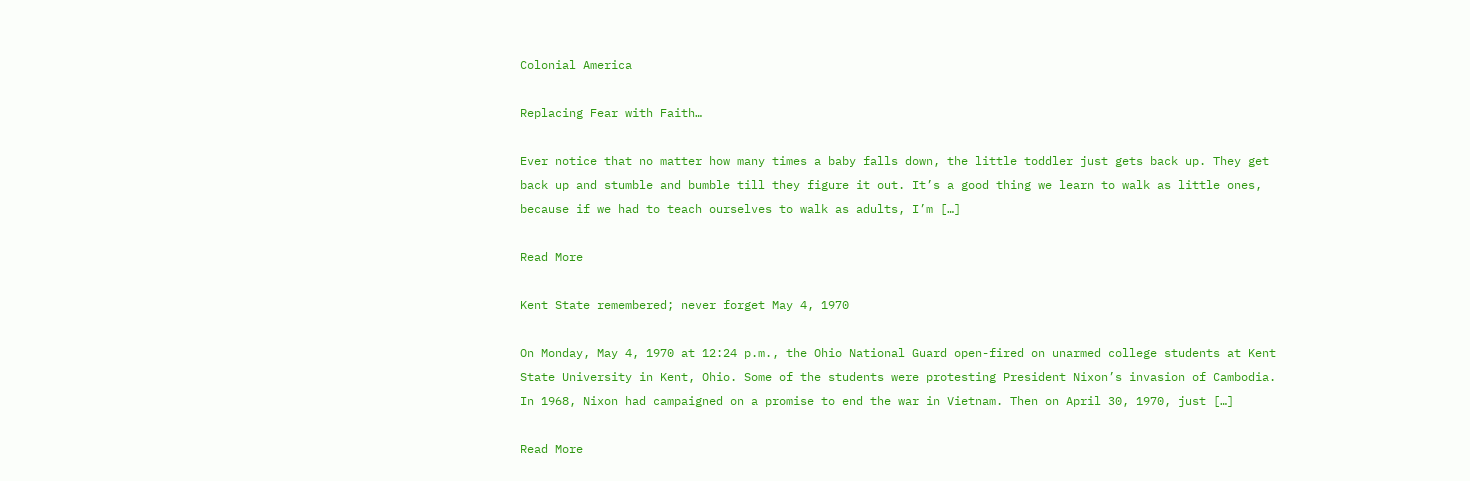Colonial America

Replacing Fear with Faith…

Ever notice that no matter how many times a baby falls down, the little toddler just gets back up. They get back up and stumble and bumble till they figure it out. It’s a good thing we learn to walk as little ones, because if we had to teach ourselves to walk as adults, I’m […]

Read More

Kent State remembered; never forget May 4, 1970

On Monday, May 4, 1970 at 12:24 p.m., the Ohio National Guard open-fired on unarmed college students at Kent State University in Kent, Ohio. Some of the students were protesting President Nixon’s invasion of Cambodia. In 1968, Nixon had campaigned on a promise to end the war in Vietnam. Then on April 30, 1970, just […]

Read More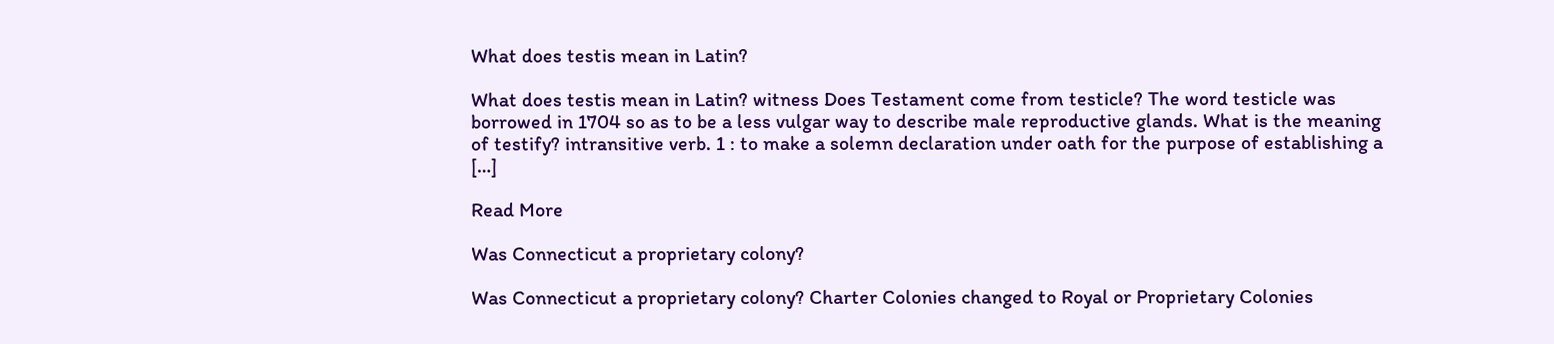What does testis mean in Latin?

What does testis mean in Latin? witness Does Testament come from testicle? The word testicle was borrowed in 1704 so as to be a less vulgar way to describe male reproductive glands. What is the meaning of testify? intransitive verb. 1 : to make a solemn declaration under oath for the purpose of establishing a […]

Read More

Was Connecticut a proprietary colony?

Was Connecticut a proprietary colony? Charter Colonies changed to Royal or Proprietary Colonies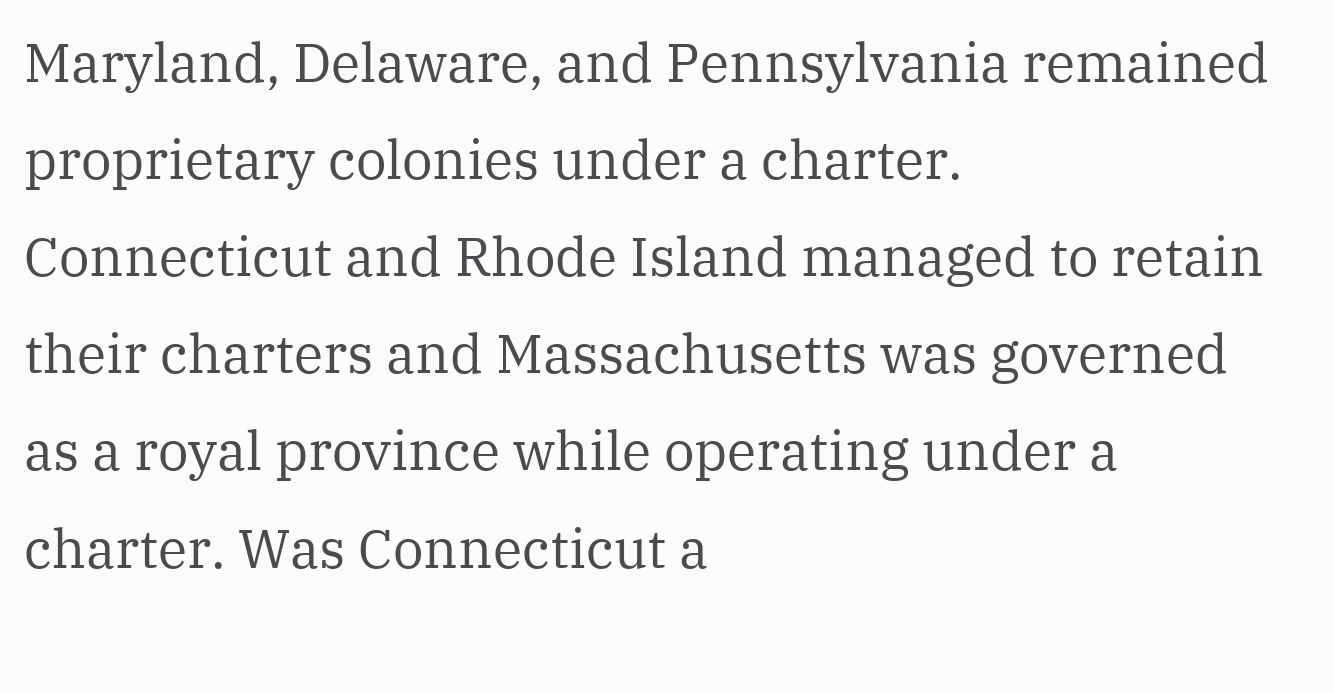Maryland, Delaware, and Pennsylvania remained proprietary colonies under a charter. Connecticut and Rhode Island managed to retain their charters and Massachusetts was governed as a royal province while operating under a charter. Was Connecticut a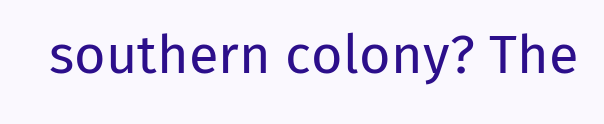southern colony? The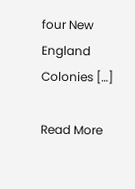four New England Colonies […]

Read More